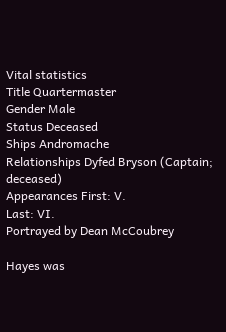Vital statistics
Title Quartermaster
Gender Male
Status Deceased
Ships Andromache
Relationships Dyfed Bryson (Captain; deceased)
Appearances First: V.
Last: VI.
Portrayed by Dean McCoubrey

Hayes was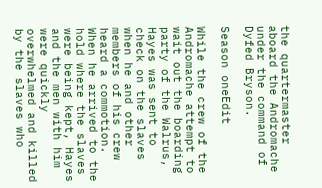the quartermaster aboard the Andromache under the command of Dyfed Bryson.

Season oneEdit

While the crew of the Andromache attempt to wait out the boarding party of the Walrus, Hayes was sent to check on the slaves when he and other members of his crew heard a commotion. When he arrived to the hold where the slaves were being kept, Hayes and the men with him were quickly overwhelmed and killed by the slaves who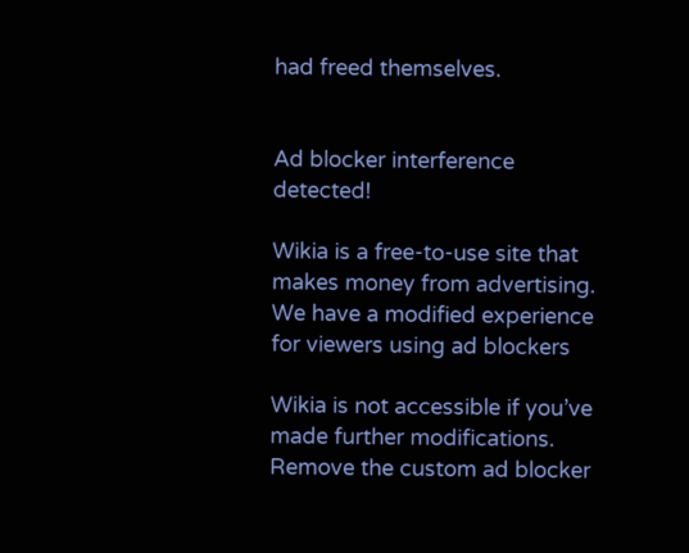had freed themselves.


Ad blocker interference detected!

Wikia is a free-to-use site that makes money from advertising. We have a modified experience for viewers using ad blockers

Wikia is not accessible if you’ve made further modifications. Remove the custom ad blocker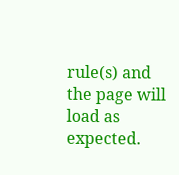rule(s) and the page will load as expected.